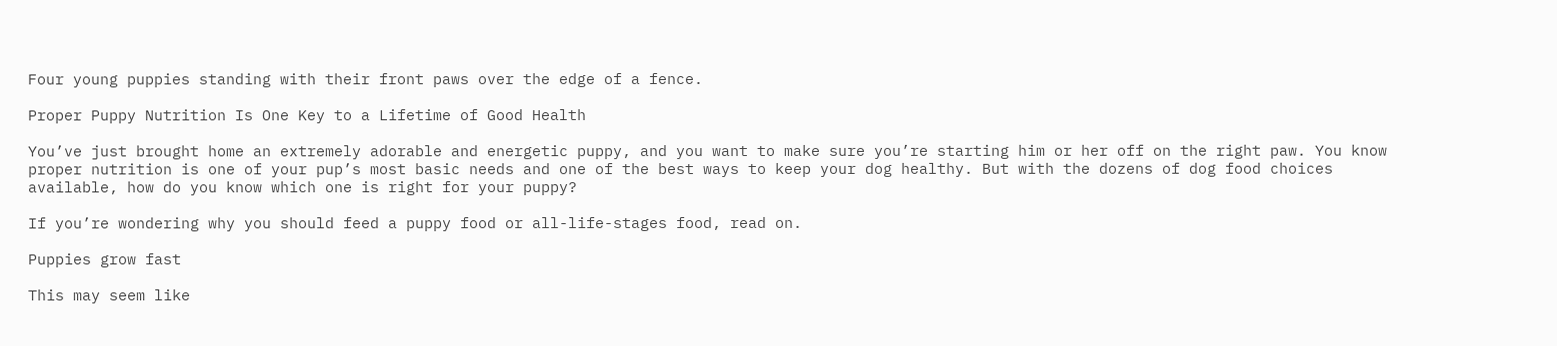Four young puppies standing with their front paws over the edge of a fence.

Proper Puppy Nutrition Is One Key to a Lifetime of Good Health

You’ve just brought home an extremely adorable and energetic puppy, and you want to make sure you’re starting him or her off on the right paw. You know proper nutrition is one of your pup’s most basic needs and one of the best ways to keep your dog healthy. But with the dozens of dog food choices available, how do you know which one is right for your puppy?

If you’re wondering why you should feed a puppy food or all-life-stages food, read on.

Puppies grow fast

This may seem like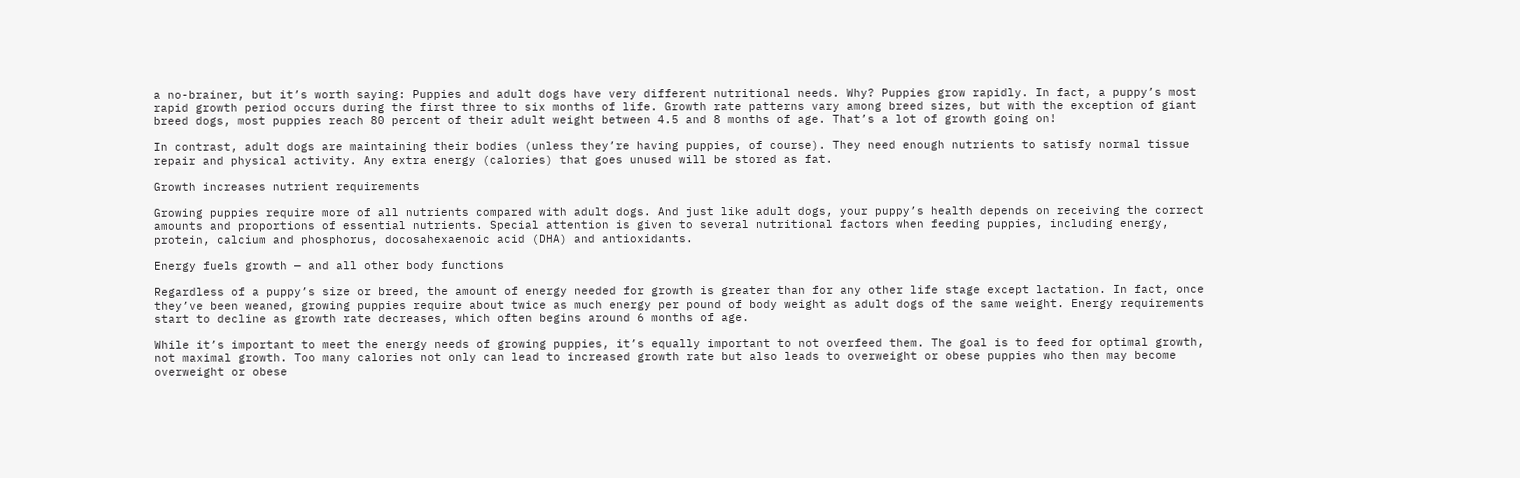a no-brainer, but it’s worth saying: Puppies and adult dogs have very different nutritional needs. Why? Puppies grow rapidly. In fact, a puppy’s most rapid growth period occurs during the first three to six months of life. Growth rate patterns vary among breed sizes, but with the exception of giant breed dogs, most puppies reach 80 percent of their adult weight between 4.5 and 8 months of age. That’s a lot of growth going on!

In contrast, adult dogs are maintaining their bodies (unless they’re having puppies, of course). They need enough nutrients to satisfy normal tissue repair and physical activity. Any extra energy (calories) that goes unused will be stored as fat.

Growth increases nutrient requirements

Growing puppies require more of all nutrients compared with adult dogs. And just like adult dogs, your puppy’s health depends on receiving the correct amounts and proportions of essential nutrients. Special attention is given to several nutritional factors when feeding puppies, including energy, protein, calcium and phosphorus, docosahexaenoic acid (DHA) and antioxidants.

Energy fuels growth — and all other body functions

Regardless of a puppy’s size or breed, the amount of energy needed for growth is greater than for any other life stage except lactation. In fact, once they’ve been weaned, growing puppies require about twice as much energy per pound of body weight as adult dogs of the same weight. Energy requirements start to decline as growth rate decreases, which often begins around 6 months of age.

While it’s important to meet the energy needs of growing puppies, it’s equally important to not overfeed them. The goal is to feed for optimal growth, not maximal growth. Too many calories not only can lead to increased growth rate but also leads to overweight or obese puppies who then may become overweight or obese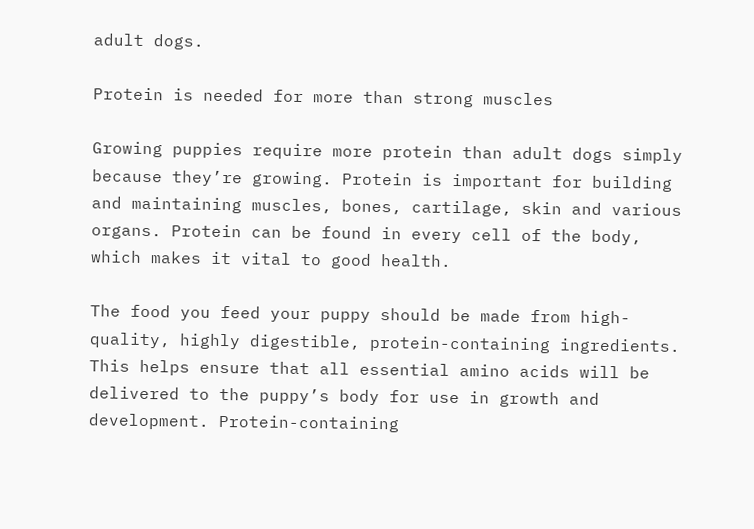adult dogs.

Protein is needed for more than strong muscles

Growing puppies require more protein than adult dogs simply because they’re growing. Protein is important for building and maintaining muscles, bones, cartilage, skin and various organs. Protein can be found in every cell of the body, which makes it vital to good health.

The food you feed your puppy should be made from high-quality, highly digestible, protein-containing ingredients. This helps ensure that all essential amino acids will be delivered to the puppy’s body for use in growth and development. Protein-containing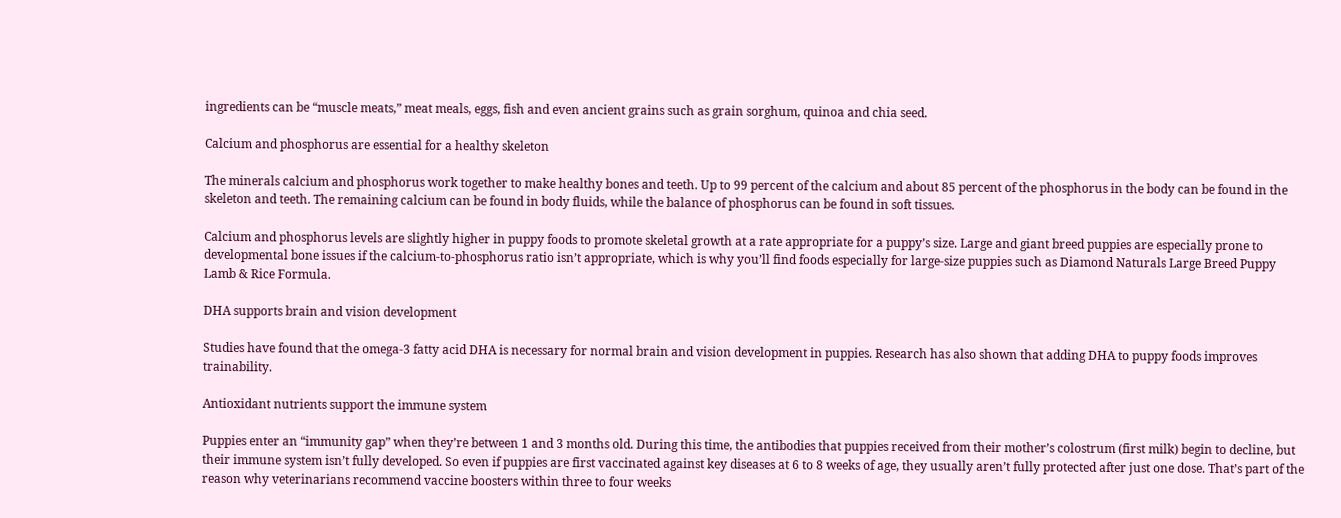ingredients can be “muscle meats,” meat meals, eggs, fish and even ancient grains such as grain sorghum, quinoa and chia seed.

Calcium and phosphorus are essential for a healthy skeleton

The minerals calcium and phosphorus work together to make healthy bones and teeth. Up to 99 percent of the calcium and about 85 percent of the phosphorus in the body can be found in the skeleton and teeth. The remaining calcium can be found in body fluids, while the balance of phosphorus can be found in soft tissues.

Calcium and phosphorus levels are slightly higher in puppy foods to promote skeletal growth at a rate appropriate for a puppy’s size. Large and giant breed puppies are especially prone to developmental bone issues if the calcium-to-phosphorus ratio isn’t appropriate, which is why you’ll find foods especially for large-size puppies such as Diamond Naturals Large Breed Puppy Lamb & Rice Formula.

DHA supports brain and vision development

Studies have found that the omega-3 fatty acid DHA is necessary for normal brain and vision development in puppies. Research has also shown that adding DHA to puppy foods improves trainability.

Antioxidant nutrients support the immune system

Puppies enter an “immunity gap” when they’re between 1 and 3 months old. During this time, the antibodies that puppies received from their mother’s colostrum (first milk) begin to decline, but their immune system isn’t fully developed. So even if puppies are first vaccinated against key diseases at 6 to 8 weeks of age, they usually aren’t fully protected after just one dose. That’s part of the reason why veterinarians recommend vaccine boosters within three to four weeks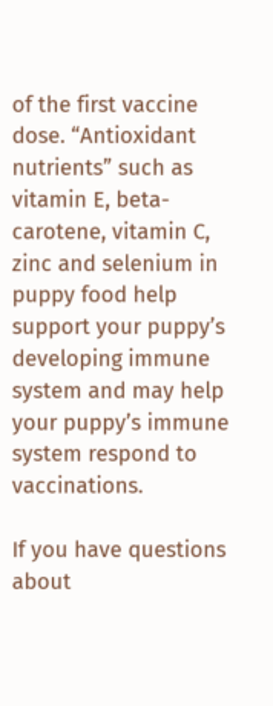of the first vaccine dose. “Antioxidant nutrients” such as vitamin E, beta-carotene, vitamin C, zinc and selenium in puppy food help support your puppy’s developing immune system and may help your puppy’s immune system respond to vaccinations.

If you have questions about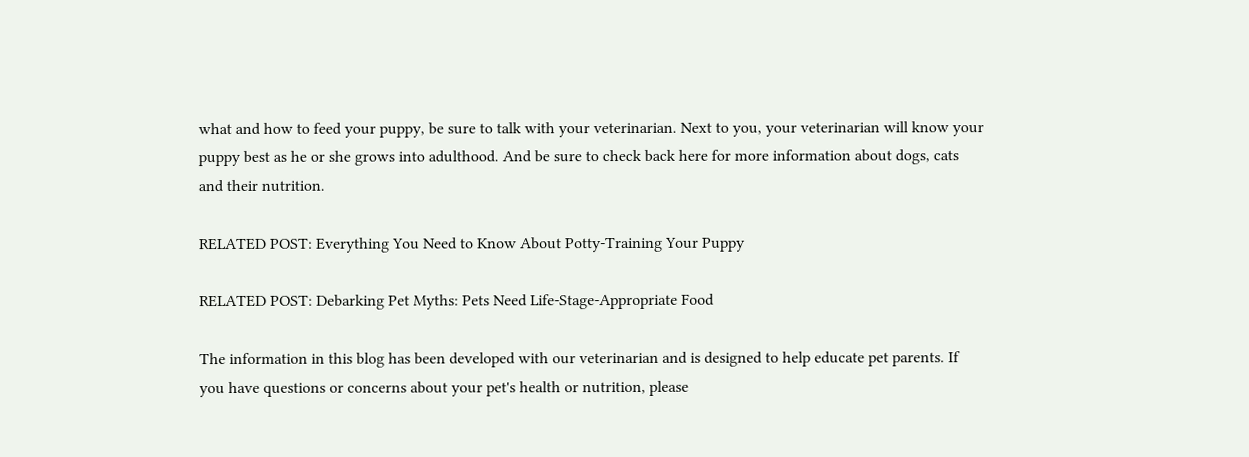what and how to feed your puppy, be sure to talk with your veterinarian. Next to you, your veterinarian will know your puppy best as he or she grows into adulthood. And be sure to check back here for more information about dogs, cats and their nutrition.

RELATED POST: Everything You Need to Know About Potty-Training Your Puppy

RELATED POST: Debarking Pet Myths: Pets Need Life-Stage-Appropriate Food

The information in this blog has been developed with our veterinarian and is designed to help educate pet parents. If you have questions or concerns about your pet's health or nutrition, please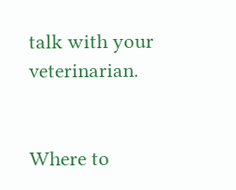talk with your veterinarian.


Where to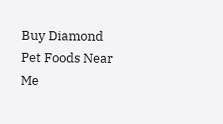Buy Diamond Pet Foods Near Me